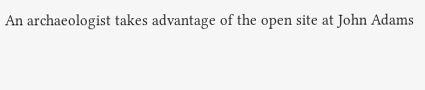An archaeologist takes advantage of the open site at John Adams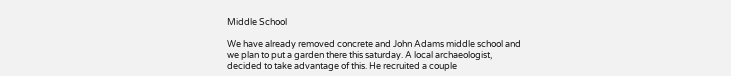Middle School

We have already removed concrete and John Adams middle school and we plan to put a garden there this saturday. A local archaeologist, decided to take advantage of this. He recruited a couple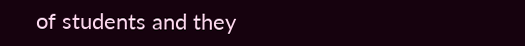of students and they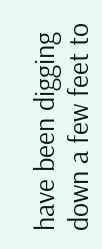have been digging down a few feet to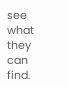see what they can find.